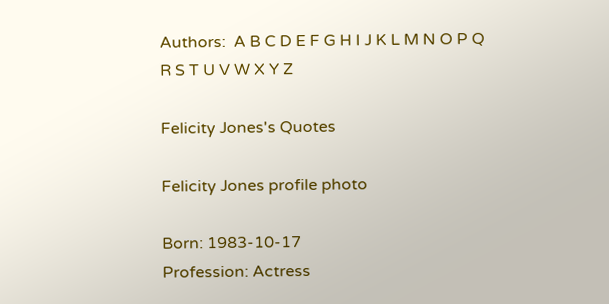Authors:  A B C D E F G H I J K L M N O P Q R S T U V W X Y Z

Felicity Jones's Quotes

Felicity Jones profile photo

Born: 1983-10-17
Profession: Actress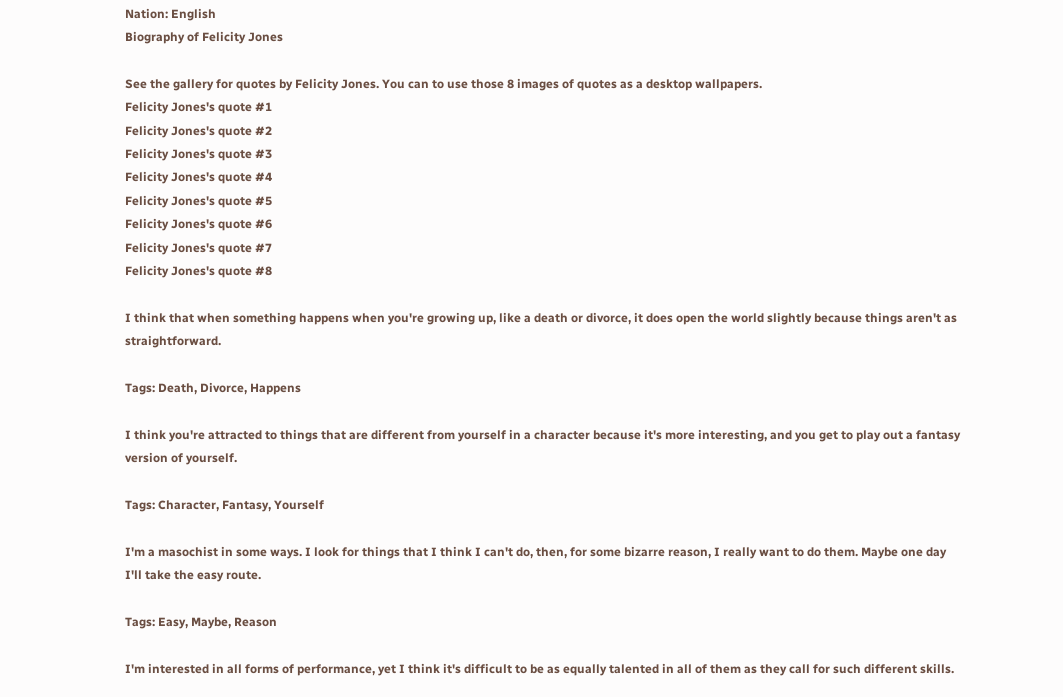Nation: English
Biography of Felicity Jones

See the gallery for quotes by Felicity Jones. You can to use those 8 images of quotes as a desktop wallpapers.
Felicity Jones's quote #1
Felicity Jones's quote #2
Felicity Jones's quote #3
Felicity Jones's quote #4
Felicity Jones's quote #5
Felicity Jones's quote #6
Felicity Jones's quote #7
Felicity Jones's quote #8

I think that when something happens when you're growing up, like a death or divorce, it does open the world slightly because things aren't as straightforward.

Tags: Death, Divorce, Happens

I think you're attracted to things that are different from yourself in a character because it's more interesting, and you get to play out a fantasy version of yourself.

Tags: Character, Fantasy, Yourself

I'm a masochist in some ways. I look for things that I think I can't do, then, for some bizarre reason, I really want to do them. Maybe one day I'll take the easy route.

Tags: Easy, Maybe, Reason

I'm interested in all forms of performance, yet I think it's difficult to be as equally talented in all of them as they call for such different skills.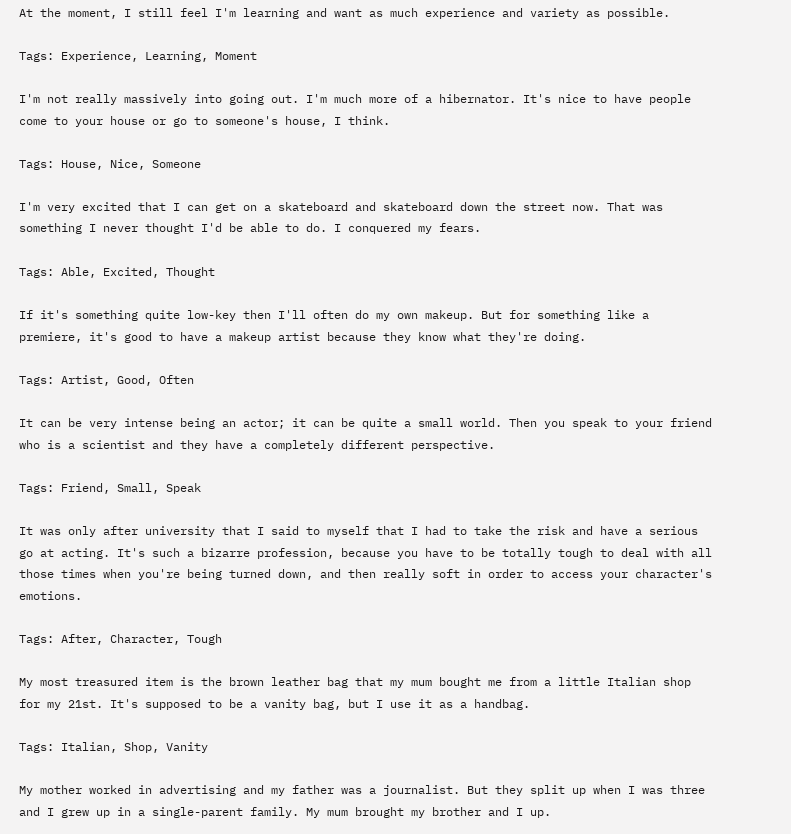At the moment, I still feel I'm learning and want as much experience and variety as possible.

Tags: Experience, Learning, Moment

I'm not really massively into going out. I'm much more of a hibernator. It's nice to have people come to your house or go to someone's house, I think.

Tags: House, Nice, Someone

I'm very excited that I can get on a skateboard and skateboard down the street now. That was something I never thought I'd be able to do. I conquered my fears.

Tags: Able, Excited, Thought

If it's something quite low-key then I'll often do my own makeup. But for something like a premiere, it's good to have a makeup artist because they know what they're doing.

Tags: Artist, Good, Often

It can be very intense being an actor; it can be quite a small world. Then you speak to your friend who is a scientist and they have a completely different perspective.

Tags: Friend, Small, Speak

It was only after university that I said to myself that I had to take the risk and have a serious go at acting. It's such a bizarre profession, because you have to be totally tough to deal with all those times when you're being turned down, and then really soft in order to access your character's emotions.

Tags: After, Character, Tough

My most treasured item is the brown leather bag that my mum bought me from a little Italian shop for my 21st. It's supposed to be a vanity bag, but I use it as a handbag.

Tags: Italian, Shop, Vanity

My mother worked in advertising and my father was a journalist. But they split up when I was three and I grew up in a single-parent family. My mum brought my brother and I up.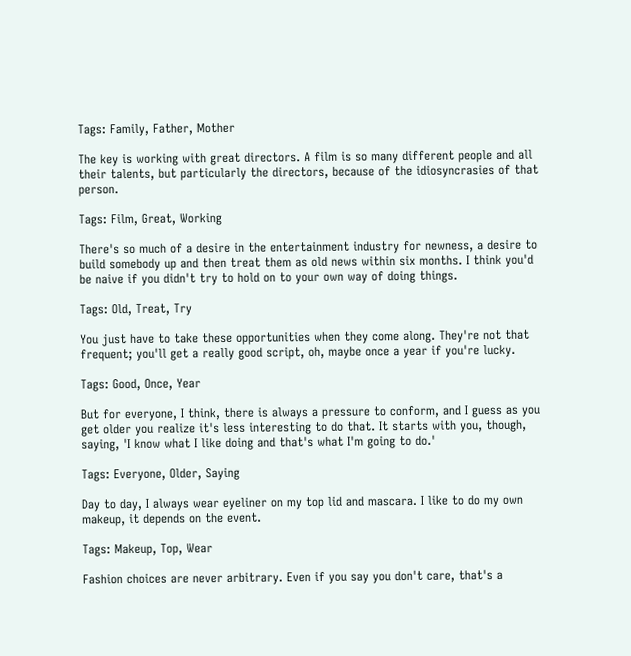Tags: Family, Father, Mother

The key is working with great directors. A film is so many different people and all their talents, but particularly the directors, because of the idiosyncrasies of that person.

Tags: Film, Great, Working

There's so much of a desire in the entertainment industry for newness, a desire to build somebody up and then treat them as old news within six months. I think you'd be naive if you didn't try to hold on to your own way of doing things.

Tags: Old, Treat, Try

You just have to take these opportunities when they come along. They're not that frequent; you'll get a really good script, oh, maybe once a year if you're lucky.

Tags: Good, Once, Year

But for everyone, I think, there is always a pressure to conform, and I guess as you get older you realize it's less interesting to do that. It starts with you, though, saying, 'I know what I like doing and that's what I'm going to do.'

Tags: Everyone, Older, Saying

Day to day, I always wear eyeliner on my top lid and mascara. I like to do my own makeup, it depends on the event.

Tags: Makeup, Top, Wear

Fashion choices are never arbitrary. Even if you say you don't care, that's a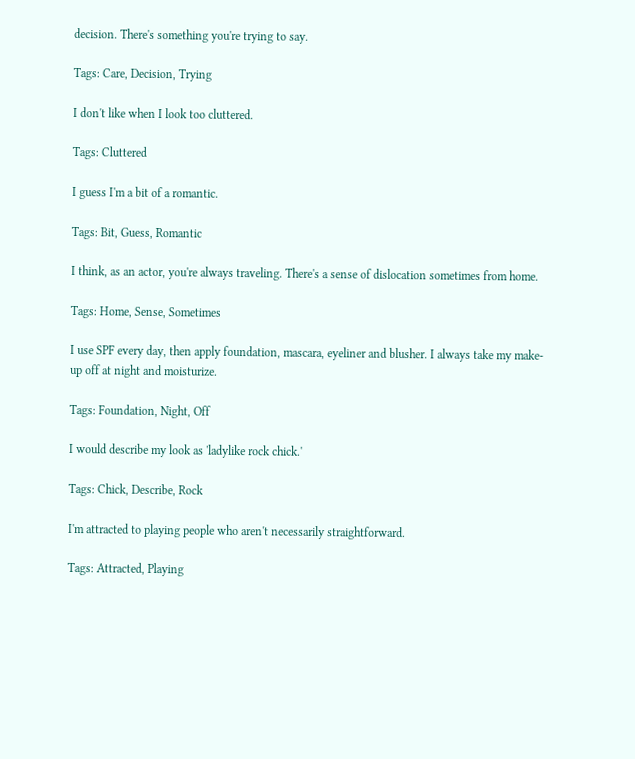decision. There's something you're trying to say.

Tags: Care, Decision, Trying

I don't like when I look too cluttered.

Tags: Cluttered

I guess I'm a bit of a romantic.

Tags: Bit, Guess, Romantic

I think, as an actor, you're always traveling. There's a sense of dislocation sometimes from home.

Tags: Home, Sense, Sometimes

I use SPF every day, then apply foundation, mascara, eyeliner and blusher. I always take my make-up off at night and moisturize.

Tags: Foundation, Night, Off

I would describe my look as 'ladylike rock chick.'

Tags: Chick, Describe, Rock

I'm attracted to playing people who aren't necessarily straightforward.

Tags: Attracted, Playing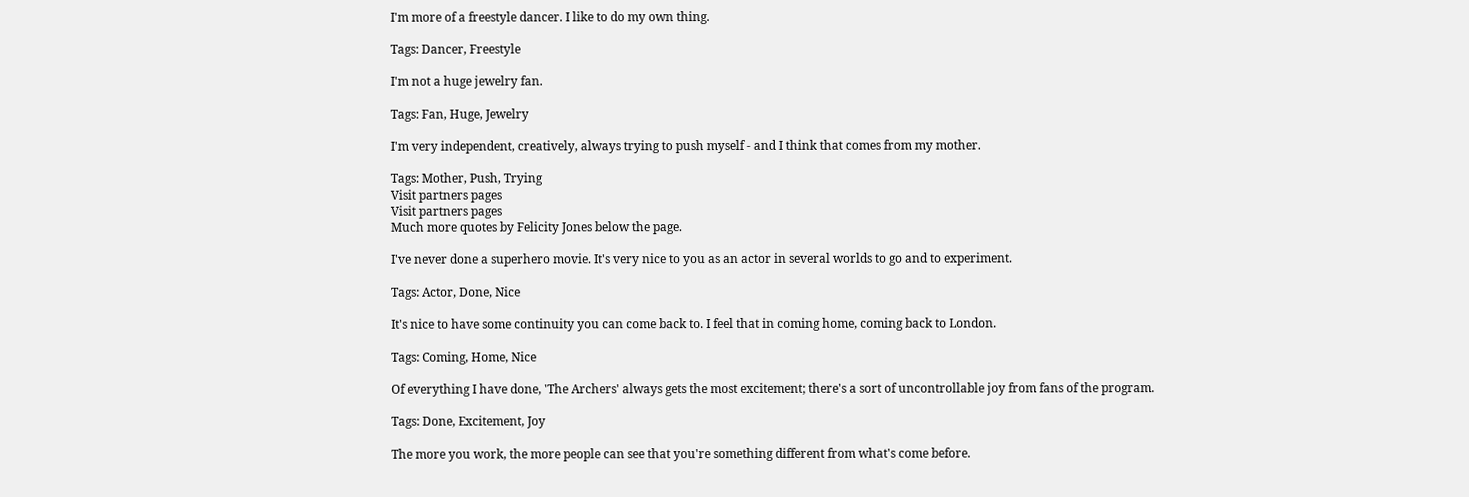I'm more of a freestyle dancer. I like to do my own thing.

Tags: Dancer, Freestyle

I'm not a huge jewelry fan.

Tags: Fan, Huge, Jewelry

I'm very independent, creatively, always trying to push myself - and I think that comes from my mother.

Tags: Mother, Push, Trying
Visit partners pages
Visit partners pages
Much more quotes by Felicity Jones below the page.

I've never done a superhero movie. It's very nice to you as an actor in several worlds to go and to experiment.

Tags: Actor, Done, Nice

It's nice to have some continuity you can come back to. I feel that in coming home, coming back to London.

Tags: Coming, Home, Nice

Of everything I have done, 'The Archers' always gets the most excitement; there's a sort of uncontrollable joy from fans of the program.

Tags: Done, Excitement, Joy

The more you work, the more people can see that you're something different from what's come before.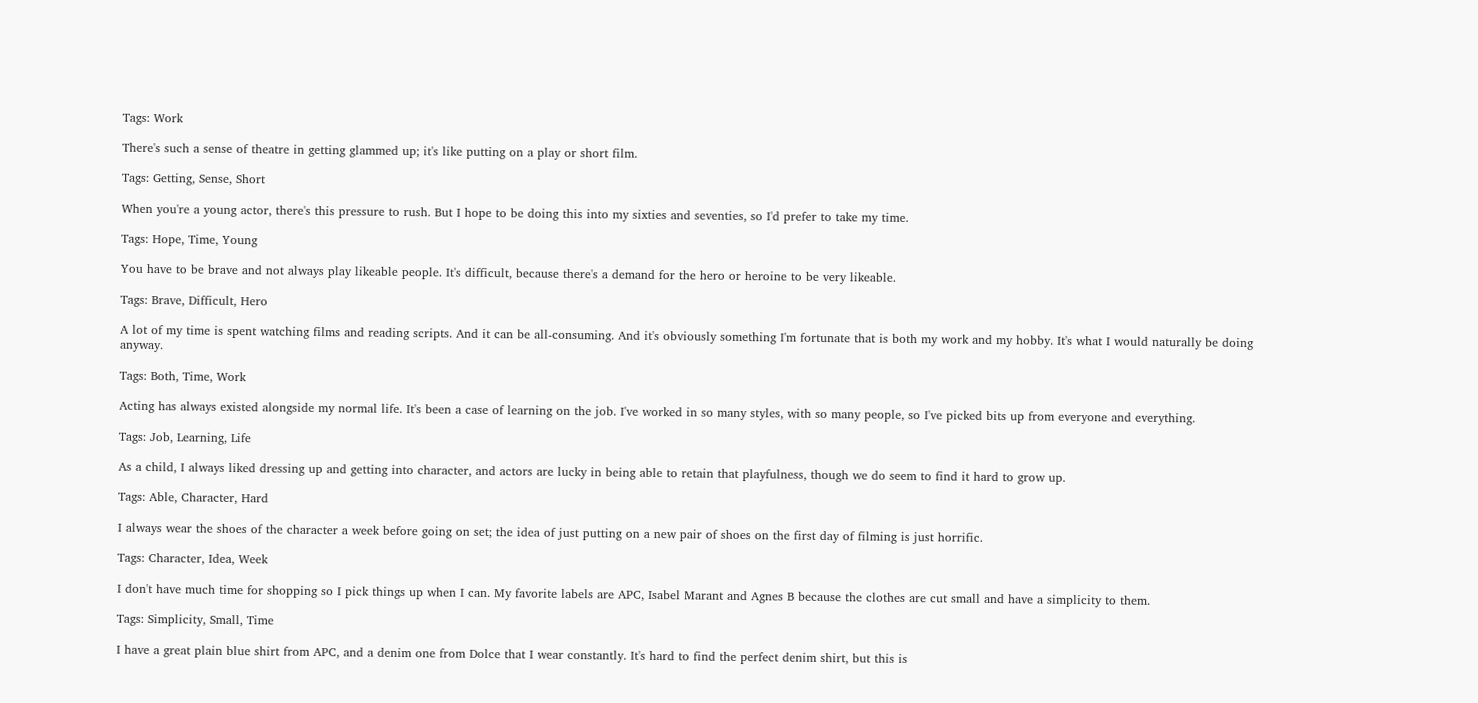Tags: Work

There's such a sense of theatre in getting glammed up; it's like putting on a play or short film.

Tags: Getting, Sense, Short

When you're a young actor, there's this pressure to rush. But I hope to be doing this into my sixties and seventies, so I'd prefer to take my time.

Tags: Hope, Time, Young

You have to be brave and not always play likeable people. It's difficult, because there's a demand for the hero or heroine to be very likeable.

Tags: Brave, Difficult, Hero

A lot of my time is spent watching films and reading scripts. And it can be all-consuming. And it's obviously something I'm fortunate that is both my work and my hobby. It's what I would naturally be doing anyway.

Tags: Both, Time, Work

Acting has always existed alongside my normal life. It's been a case of learning on the job. I've worked in so many styles, with so many people, so I've picked bits up from everyone and everything.

Tags: Job, Learning, Life

As a child, I always liked dressing up and getting into character, and actors are lucky in being able to retain that playfulness, though we do seem to find it hard to grow up.

Tags: Able, Character, Hard

I always wear the shoes of the character a week before going on set; the idea of just putting on a new pair of shoes on the first day of filming is just horrific.

Tags: Character, Idea, Week

I don't have much time for shopping so I pick things up when I can. My favorite labels are APC, Isabel Marant and Agnes B because the clothes are cut small and have a simplicity to them.

Tags: Simplicity, Small, Time

I have a great plain blue shirt from APC, and a denim one from Dolce that I wear constantly. It's hard to find the perfect denim shirt, but this is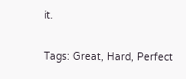it.

Tags: Great, Hard, Perfect